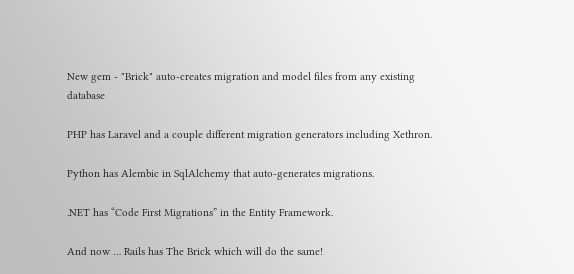New gem - "Brick" auto-creates migration and model files from any existing database

PHP has Laravel and a couple different migration generators including Xethron.

Python has Alembic in SqlAlchemy that auto-generates migrations.

.NET has “Code First Migrations” in the Entity Framework.

And now … Rails has The Brick which will do the same!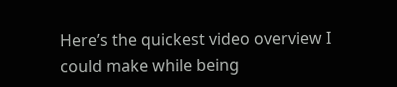Here’s the quickest video overview I could make while being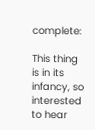complete:

This thing is in its infancy, so interested to hear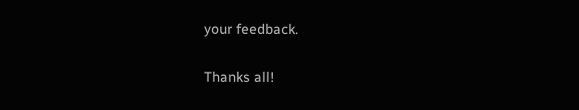your feedback.

Thanks all!